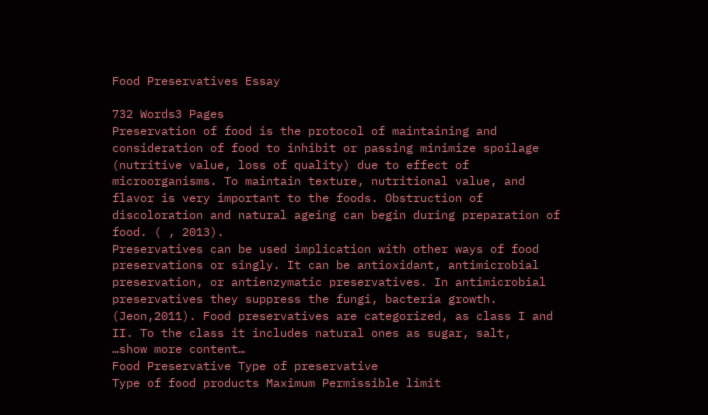Food Preservatives Essay

732 Words3 Pages
Preservation of food is the protocol of maintaining and consideration of food to inhibit or passing minimize spoilage (nutritive value, loss of quality) due to effect of microorganisms. To maintain texture, nutritional value, and flavor is very important to the foods. Obstruction of discoloration and natural ageing can begin during preparation of food. ( , 2013).
Preservatives can be used implication with other ways of food preservations or singly. It can be antioxidant, antimicrobial preservation, or antienzymatic preservatives. In antimicrobial preservatives they suppress the fungi, bacteria growth. (Jeon,2011). Food preservatives are categorized, as class I and II. To the class it includes natural ones as sugar, salt,
…show more content…
Food Preservative Type of preservative
Type of food products Maximum Permissible limit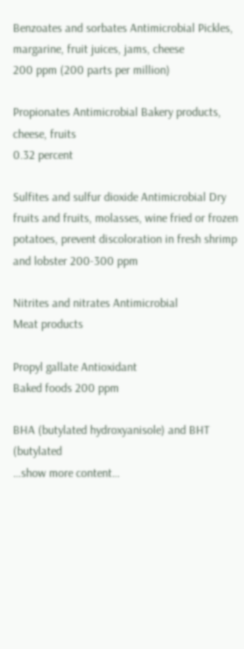Benzoates and sorbates Antimicrobial Pickles, margarine, fruit juices, jams, cheese
200 ppm (200 parts per million)

Propionates Antimicrobial Bakery products, cheese, fruits
0.32 percent

Sulfites and sulfur dioxide Antimicrobial Dry fruits and fruits, molasses, wine fried or frozen potatoes, prevent discoloration in fresh shrimp and lobster 200-300 ppm

Nitrites and nitrates Antimicrobial
Meat products

Propyl gallate Antioxidant
Baked foods 200 ppm

BHA (butylated hydroxyanisole) and BHT (butylated
…show more content…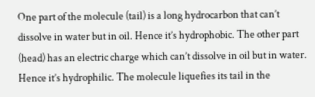One part of the molecule (tail) is a long hydrocarbon that can’t dissolve in water but in oil. Hence it’s hydrophobic. The other part (head) has an electric charge which can’t dissolve in oil but in water. Hence it’s hydrophilic. The molecule liquefies its tail in the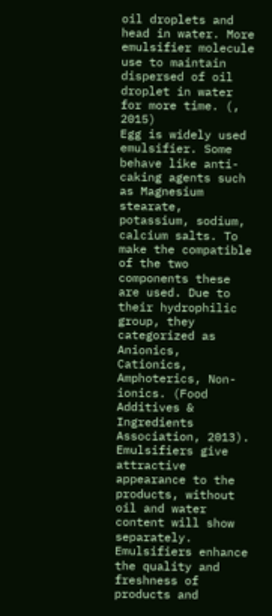oil droplets and head in water. More emulsifier molecule use to maintain dispersed of oil droplet in water for more time. (, 2015)
Egg is widely used emulsifier. Some behave like anti-caking agents such as Magnesium stearate, potassium, sodium, calcium salts. To make the compatible of the two components these are used. Due to their hydrophilic group, they categorized as Anionics, Cationics, Amphoterics, Non- ionics. (Food Additives & Ingredients Association, 2013).
Emulsifiers give attractive appearance to the products, without oil and water content will show separately. Emulsifiers enhance the quality and freshness of products and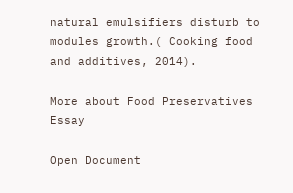natural emulsifiers disturb to modules growth.( Cooking food and additives, 2014).

More about Food Preservatives Essay

Open Document